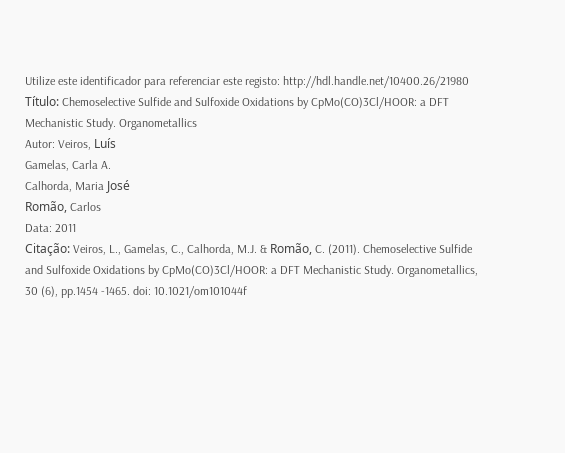Utilize este identificador para referenciar este registo: http://hdl.handle.net/10400.26/21980
Título: Chemoselective Sulfide and Sulfoxide Oxidations by CpMo(CO)3Cl/HOOR: a DFT Mechanistic Study. Organometallics
Autor: Veiros, Luís
Gamelas, Carla A.
Calhorda, Maria José
Romão, Carlos
Data: 2011
Citação: Veiros, L., Gamelas, C., Calhorda, M.J. & Romão, C. (2011). Chemoselective Sulfide and Sulfoxide Oxidations by CpMo(CO)3Cl/HOOR: a DFT Mechanistic Study. Organometallics, 30 (6), pp.1454 -1465. doi: 10.1021/om101044f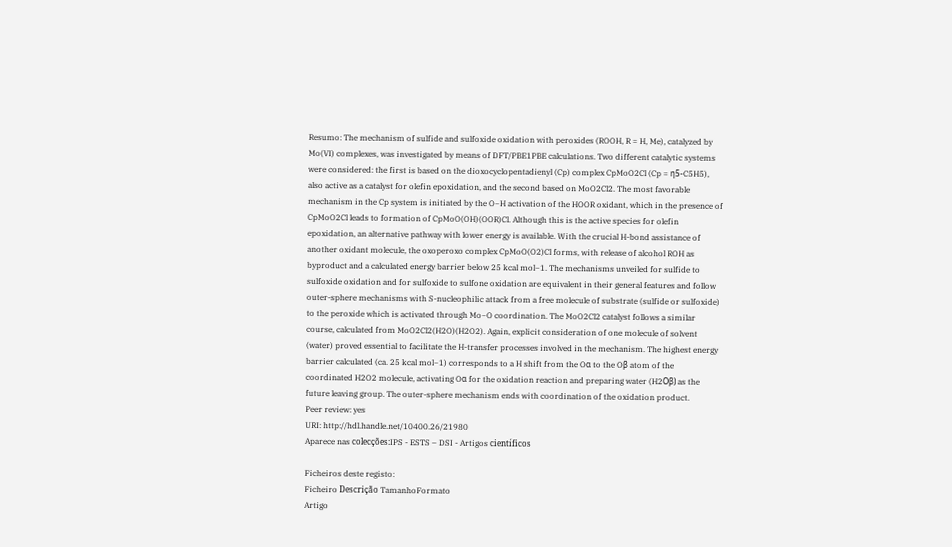Resumo: The mechanism of sulfide and sulfoxide oxidation with peroxides (ROOH, R = H, Me), catalyzed by Mo(VI) complexes, was investigated by means of DFT/PBE1PBE calculations. Two different catalytic systems were considered: the first is based on the dioxocyclopentadienyl (Cp) complex CpMoO2Cl (Cp = η5-C5H5), also active as a catalyst for olefin epoxidation, and the second based on MoO2Cl2. The most favorable mechanism in the Cp system is initiated by the O−H activation of the HOOR oxidant, which in the presence of CpMoO2Cl leads to formation of CpMoO(OH)(OOR)Cl. Although this is the active species for olefin epoxidation, an alternative pathway with lower energy is available. With the crucial H-bond assistance of another oxidant molecule, the oxoperoxo complex CpMoO(O2)Cl forms, with release of alcohol ROH as byproduct and a calculated energy barrier below 25 kcal mol−1. The mechanisms unveiled for sulfide to sulfoxide oxidation and for sulfoxide to sulfone oxidation are equivalent in their general features and follow outer-sphere mechanisms with S-nucleophilic attack from a free molecule of substrate (sulfide or sulfoxide) to the peroxide which is activated through Mo−O coordination. The MoO2Cl2 catalyst follows a similar course, calculated from MoO2Cl2(H2O)(H2O2). Again, explicit consideration of one molecule of solvent (water) proved essential to facilitate the H-transfer processes involved in the mechanism. The highest energy barrier calculated (ca. 25 kcal mol−1) corresponds to a H shift from the Oα to the Oβ atom of the coordinated H2O2 molecule, activating Oα for the oxidation reaction and preparing water (H2Oβ) as the future leaving group. The outer-sphere mechanism ends with coordination of the oxidation product.
Peer review: yes
URI: http://hdl.handle.net/10400.26/21980
Aparece nas colecções:IPS - ESTS – DSI - Artigos científicos

Ficheiros deste registo:
Ficheiro Descrição TamanhoFormato
Artigo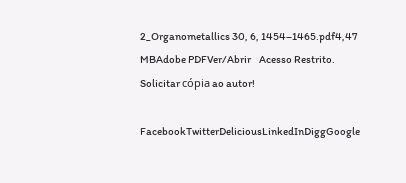2_Organometallics 30, 6, 1454–1465.pdf4,47 MBAdobe PDFVer/Abrir    Acesso Restrito. Solicitar cópia ao autor!

FacebookTwitterDeliciousLinkedInDiggGoogle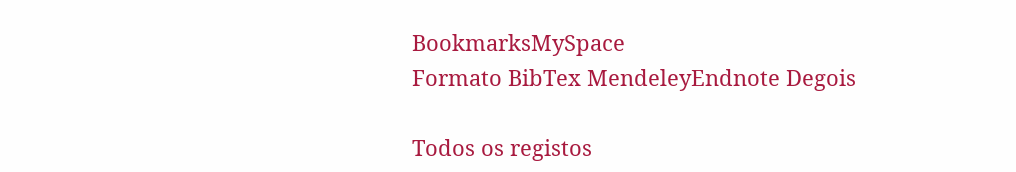BookmarksMySpace
Formato BibTex MendeleyEndnote Degois

Todos os registos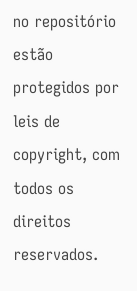no repositório estão protegidos por leis de copyright, com todos os direitos reservados.